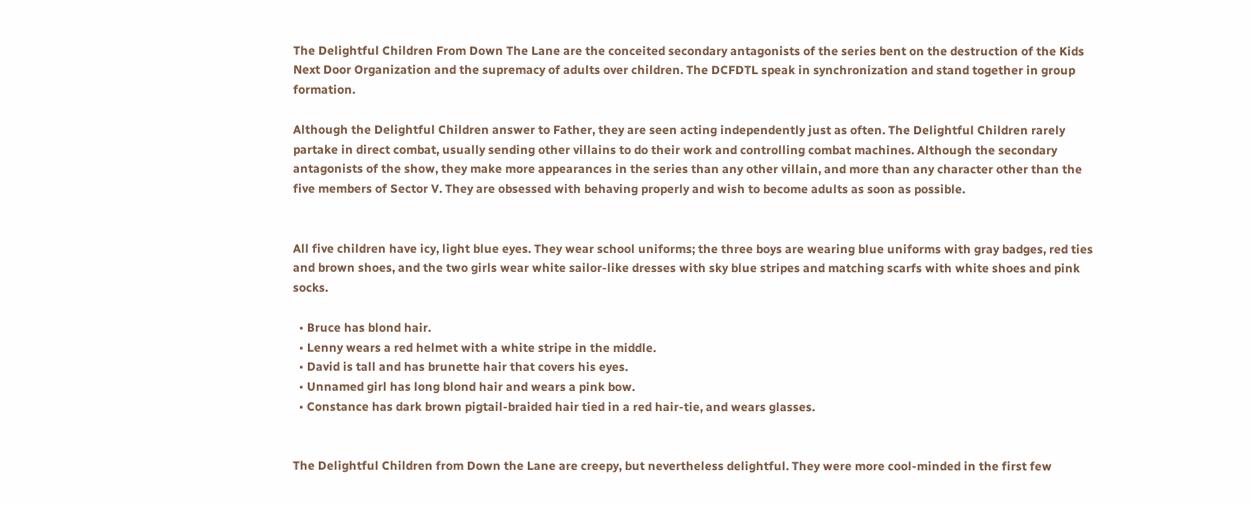The Delightful Children From Down The Lane are the conceited secondary antagonists of the series bent on the destruction of the Kids Next Door Organization and the supremacy of adults over children. The DCFDTL speak in synchronization and stand together in group formation.

Although the Delightful Children answer to Father, they are seen acting independently just as often. The Delightful Children rarely partake in direct combat, usually sending other villains to do their work and controlling combat machines. Although the secondary antagonists of the show, they make more appearances in the series than any other villain, and more than any character other than the five members of Sector V. They are obsessed with behaving properly and wish to become adults as soon as possible.


All five children have icy, light blue eyes. They wear school uniforms; the three boys are wearing blue uniforms with gray badges, red ties and brown shoes, and the two girls wear white sailor-like dresses with sky blue stripes and matching scarfs with white shoes and pink socks.

  • Bruce has blond hair.
  • Lenny wears a red helmet with a white stripe in the middle.
  • David is tall and has brunette hair that covers his eyes.
  • Unnamed girl has long blond hair and wears a pink bow.
  • Constance has dark brown pigtail-braided hair tied in a red hair-tie, and wears glasses.


The Delightful Children from Down the Lane are creepy, but nevertheless delightful. They were more cool-minded in the first few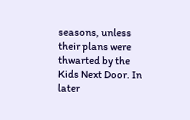seasons, unless their plans were thwarted by the Kids Next Door. In later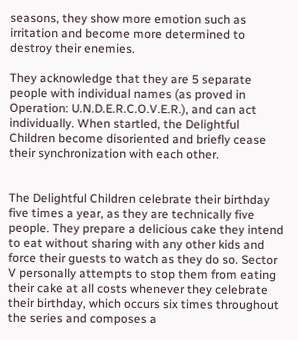seasons, they show more emotion such as irritation and become more determined to destroy their enemies.

They acknowledge that they are 5 separate people with individual names (as proved in Operation: U.N.D.E.R.C.O.V.E.R.), and can act individually. When startled, the Delightful Children become disoriented and briefly cease their synchronization with each other.


The Delightful Children celebrate their birthday five times a year, as they are technically five people. They prepare a delicious cake they intend to eat without sharing with any other kids and force their guests to watch as they do so. Sector V personally attempts to stop them from eating their cake at all costs whenever they celebrate their birthday, which occurs six times throughout the series and composes a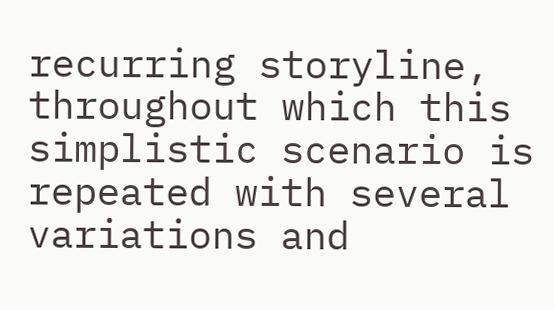recurring storyline, throughout which this simplistic scenario is repeated with several variations and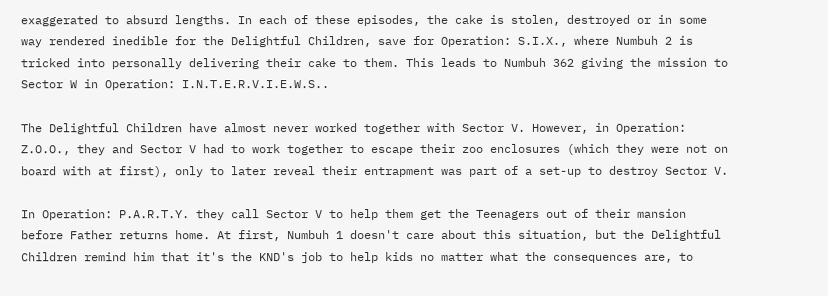exaggerated to absurd lengths. In each of these episodes, the cake is stolen, destroyed or in some way rendered inedible for the Delightful Children, save for Operation: S.I.X., where Numbuh 2 is tricked into personally delivering their cake to them. This leads to Numbuh 362 giving the mission to Sector W in Operation: I.N.T.E.R.V.I.E.W.S..

The Delightful Children have almost never worked together with Sector V. However, in Operation: Z.O.O., they and Sector V had to work together to escape their zoo enclosures (which they were not on board with at first), only to later reveal their entrapment was part of a set-up to destroy Sector V.

In Operation: P.A.R.T.Y. they call Sector V to help them get the Teenagers out of their mansion before Father returns home. At first, Numbuh 1 doesn't care about this situation, but the Delightful Children remind him that it's the KND's job to help kids no matter what the consequences are, to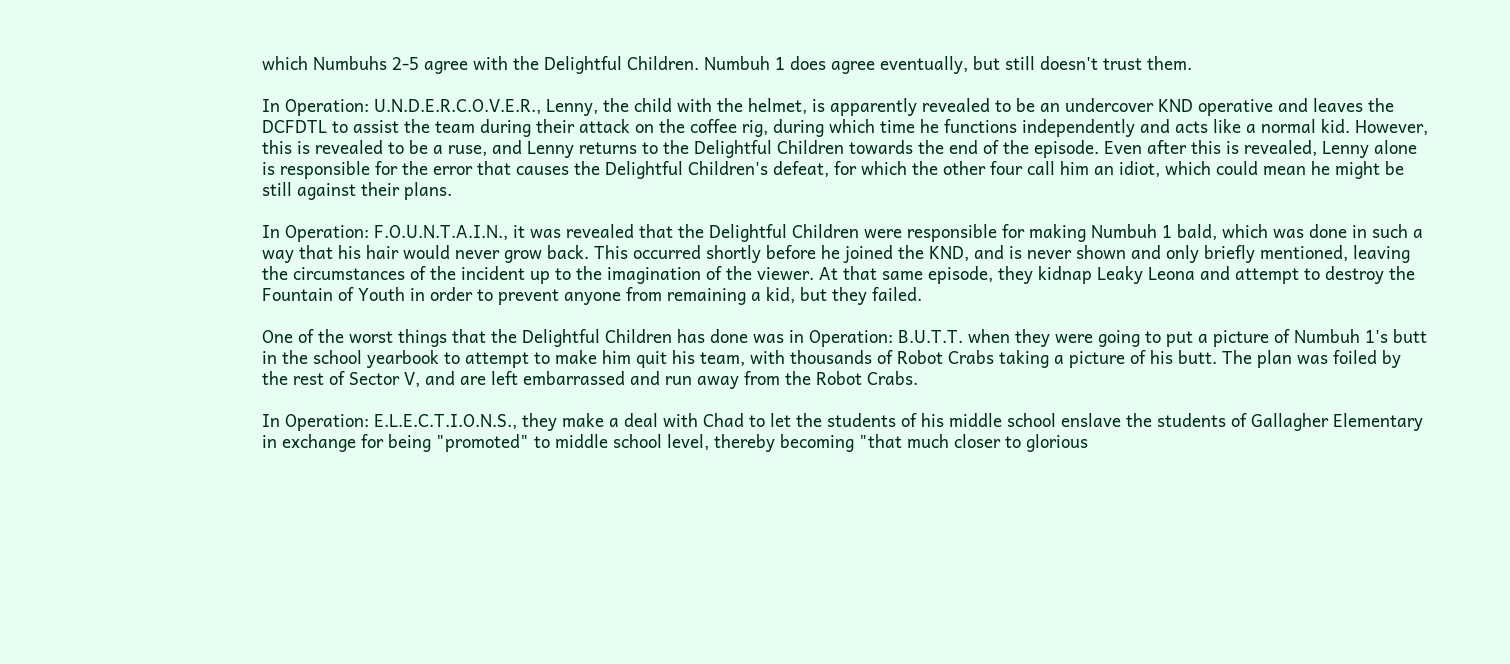which Numbuhs 2-5 agree with the Delightful Children. Numbuh 1 does agree eventually, but still doesn't trust them.

In Operation: U.N.D.E.R.C.O.V.E.R., Lenny, the child with the helmet, is apparently revealed to be an undercover KND operative and leaves the DCFDTL to assist the team during their attack on the coffee rig, during which time he functions independently and acts like a normal kid. However, this is revealed to be a ruse, and Lenny returns to the Delightful Children towards the end of the episode. Even after this is revealed, Lenny alone is responsible for the error that causes the Delightful Children's defeat, for which the other four call him an idiot, which could mean he might be still against their plans.

In Operation: F.O.U.N.T.A.I.N., it was revealed that the Delightful Children were responsible for making Numbuh 1 bald, which was done in such a way that his hair would never grow back. This occurred shortly before he joined the KND, and is never shown and only briefly mentioned, leaving the circumstances of the incident up to the imagination of the viewer. At that same episode, they kidnap Leaky Leona and attempt to destroy the Fountain of Youth in order to prevent anyone from remaining a kid, but they failed.

One of the worst things that the Delightful Children has done was in Operation: B.U.T.T. when they were going to put a picture of Numbuh 1's butt in the school yearbook to attempt to make him quit his team, with thousands of Robot Crabs taking a picture of his butt. The plan was foiled by the rest of Sector V, and are left embarrassed and run away from the Robot Crabs.

In Operation: E.L.E.C.T.I.O.N.S., they make a deal with Chad to let the students of his middle school enslave the students of Gallagher Elementary in exchange for being "promoted" to middle school level, thereby becoming "that much closer to glorious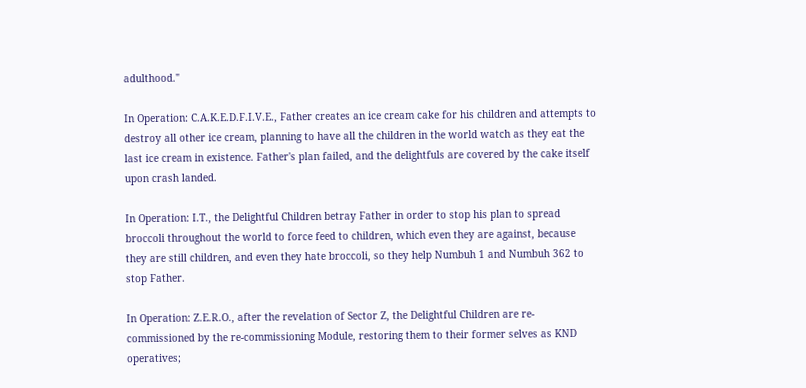adulthood."

In Operation: C.A.K.E.D.F.I.V.E., Father creates an ice cream cake for his children and attempts to destroy all other ice cream, planning to have all the children in the world watch as they eat the last ice cream in existence. Father's plan failed, and the delightfuls are covered by the cake itself upon crash landed.

In Operation: I.T., the Delightful Children betray Father in order to stop his plan to spread broccoli throughout the world to force feed to children, which even they are against, because they are still children, and even they hate broccoli, so they help Numbuh 1 and Numbuh 362 to stop Father.

In Operation: Z.E.R.O., after the revelation of Sector Z, the Delightful Children are re-commissioned by the re-commissioning Module, restoring them to their former selves as KND operatives;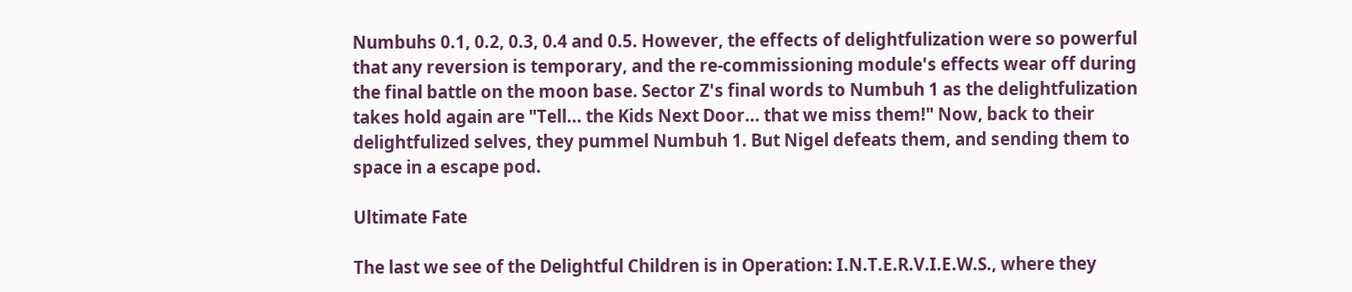Numbuhs 0.1, 0.2, 0.3, 0.4 and 0.5. However, the effects of delightfulization were so powerful that any reversion is temporary, and the re-commissioning module's effects wear off during the final battle on the moon base. Sector Z's final words to Numbuh 1 as the delightfulization takes hold again are "Tell... the Kids Next Door... that we miss them!" Now, back to their delightfulized selves, they pummel Numbuh 1. But Nigel defeats them, and sending them to space in a escape pod.

Ultimate Fate

The last we see of the Delightful Children is in Operation: I.N.T.E.R.V.I.E.W.S., where they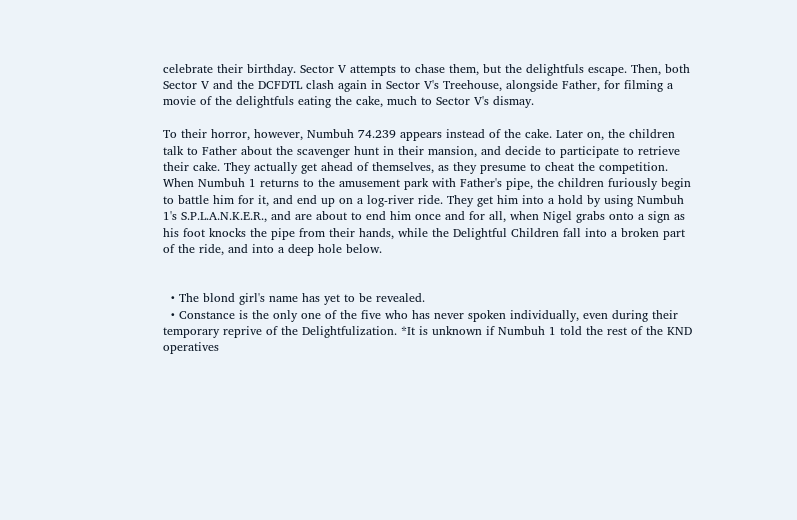celebrate their birthday. Sector V attempts to chase them, but the delightfuls escape. Then, both Sector V and the DCFDTL clash again in Sector V's Treehouse, alongside Father, for filming a movie of the delightfuls eating the cake, much to Sector V's dismay.

To their horror, however, Numbuh 74.239 appears instead of the cake. Later on, the children talk to Father about the scavenger hunt in their mansion, and decide to participate to retrieve their cake. They actually get ahead of themselves, as they presume to cheat the competition. When Numbuh 1 returns to the amusement park with Father's pipe, the children furiously begin to battle him for it, and end up on a log-river ride. They get him into a hold by using Numbuh 1's S.P.L.A.N.K.E.R., and are about to end him once and for all, when Nigel grabs onto a sign as his foot knocks the pipe from their hands, while the Delightful Children fall into a broken part of the ride, and into a deep hole below.


  • The blond girl's name has yet to be revealed.
  • Constance is the only one of the five who has never spoken individually, even during their temporary reprive of the Delightfulization. *It is unknown if Numbuh 1 told the rest of the KND operatives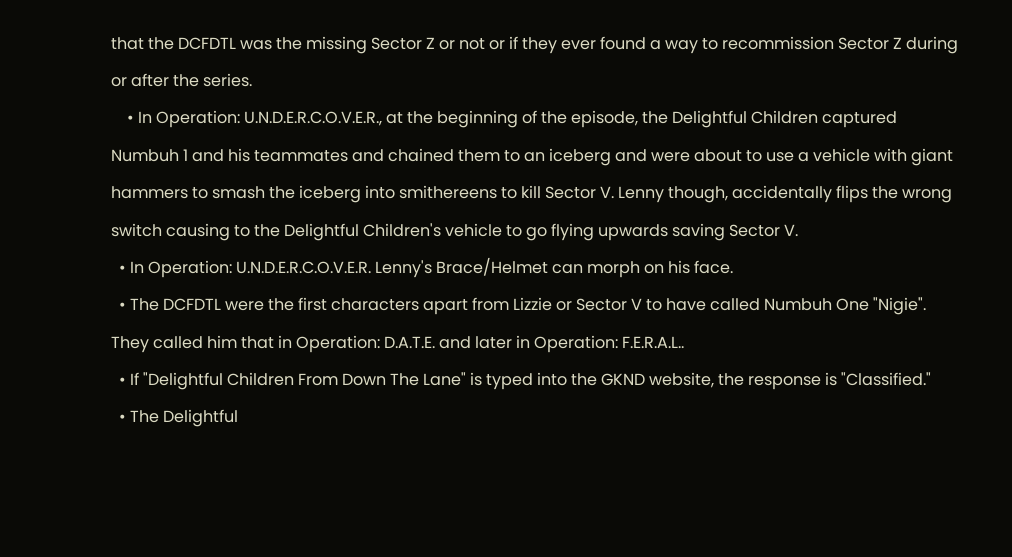that the DCFDTL was the missing Sector Z or not or if they ever found a way to recommission Sector Z during or after the series.
    • In Operation: U.N.D.E.R.C.O.V.E.R., at the beginning of the episode, the Delightful Children captured Numbuh 1 and his teammates and chained them to an iceberg and were about to use a vehicle with giant hammers to smash the iceberg into smithereens to kill Sector V. Lenny though, accidentally flips the wrong switch causing to the Delightful Children's vehicle to go flying upwards saving Sector V.
  • In Operation: U.N.D.E.R.C.O.V.E.R. Lenny's Brace/Helmet can morph on his face.
  • The DCFDTL were the first characters apart from Lizzie or Sector V to have called Numbuh One "Nigie". They called him that in Operation: D.A.T.E. and later in Operation: F.E.R.A.L..
  • If "Delightful Children From Down The Lane" is typed into the GKND website, the response is "Classified."
  • The Delightful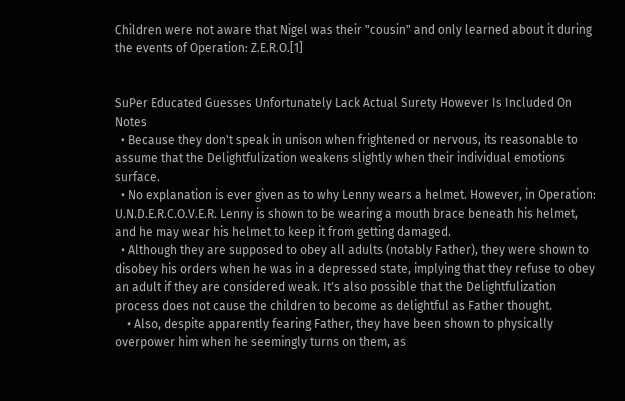Children were not aware that Nigel was their "cousin" and only learned about it during the events of Operation: Z.E.R.O.[1]


SuPer Educated Guesses Unfortunately Lack Actual Surety However Is Included On Notes
  • Because they don't speak in unison when frightened or nervous, its reasonable to assume that the Delightfulization weakens slightly when their individual emotions surface.
  • No explanation is ever given as to why Lenny wears a helmet. However, in Operation: U.N.D.E.R.C.O.V.E.R. Lenny is shown to be wearing a mouth brace beneath his helmet, and he may wear his helmet to keep it from getting damaged.
  • Although they are supposed to obey all adults (notably Father), they were shown to disobey his orders when he was in a depressed state, implying that they refuse to obey an adult if they are considered weak. It's also possible that the Delightfulization process does not cause the children to become as delightful as Father thought.
    • Also, despite apparently fearing Father, they have been shown to physically overpower him when he seemingly turns on them, as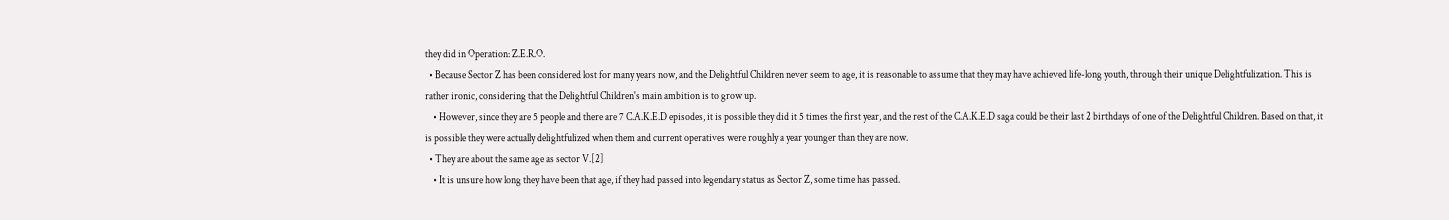they did in Operation: Z.E.R.O.
  • Because Sector Z has been considered lost for many years now, and the Delightful Children never seem to age, it is reasonable to assume that they may have achieved life-long youth, through their unique Delightfulization. This is rather ironic, considering that the Delightful Children's main ambition is to grow up.
    • However, since they are 5 people and there are 7 C.A.K.E.D episodes, it is possible they did it 5 times the first year, and the rest of the C.A.K.E.D saga could be their last 2 birthdays of one of the Delightful Children. Based on that, it is possible they were actually delightfulized when them and current operatives were roughly a year younger than they are now.
  • They are about the same age as sector V.[2]
    • It is unsure how long they have been that age, if they had passed into legendary status as Sector Z, some time has passed.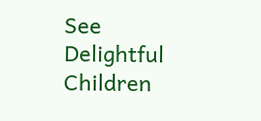See Delightful Children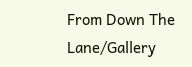From Down The Lane/Gallery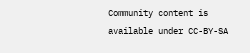Community content is available under CC-BY-SA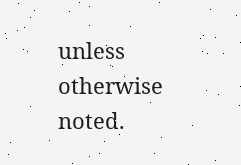unless otherwise noted.